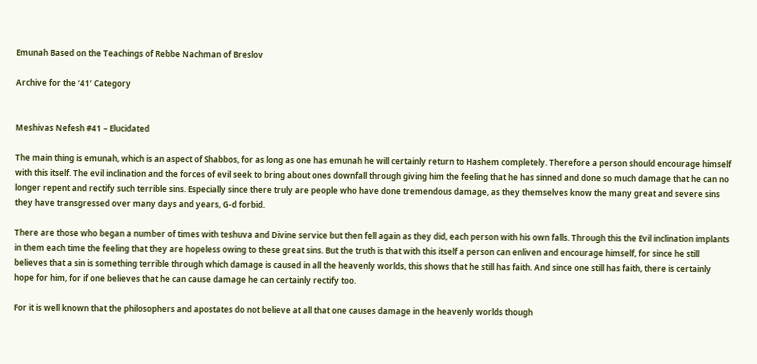Emunah Based on the Teachings of Rebbe Nachman of Breslov

Archive for the ‘41’ Category


Meshivas Nefesh #41 – Elucidated

The main thing is emunah, which is an aspect of Shabbos, for as long as one has emunah he will certainly return to Hashem completely. Therefore a person should encourage himself with this itself. The evil inclination and the forces of evil seek to bring about ones downfall through giving him the feeling that he has sinned and done so much damage that he can no longer repent and rectify such terrible sins. Especially since there truly are people who have done tremendous damage, as they themselves know the many great and severe sins they have transgressed over many days and years, G-d forbid.

There are those who began a number of times with teshuva and Divine service but then fell again as they did, each person with his own falls. Through this the Evil inclination implants in them each time the feeling that they are hopeless owing to these great sins. But the truth is that with this itself a person can enliven and encourage himself, for since he still believes that a sin is something terrible through which damage is caused in all the heavenly worlds, this shows that he still has faith. And since one still has faith, there is certainly hope for him, for if one believes that he can cause damage he can certainly rectify too.

For it is well known that the philosophers and apostates do not believe at all that one causes damage in the heavenly worlds though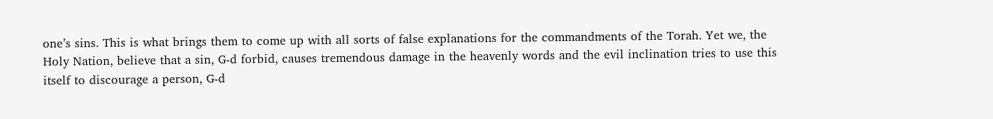one’s sins. This is what brings them to come up with all sorts of false explanations for the commandments of the Torah. Yet we, the Holy Nation, believe that a sin, G-d forbid, causes tremendous damage in the heavenly words and the evil inclination tries to use this itself to discourage a person, G-d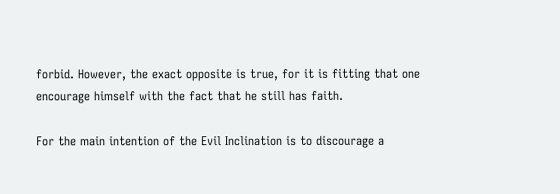forbid. However, the exact opposite is true, for it is fitting that one encourage himself with the fact that he still has faith.

For the main intention of the Evil Inclination is to discourage a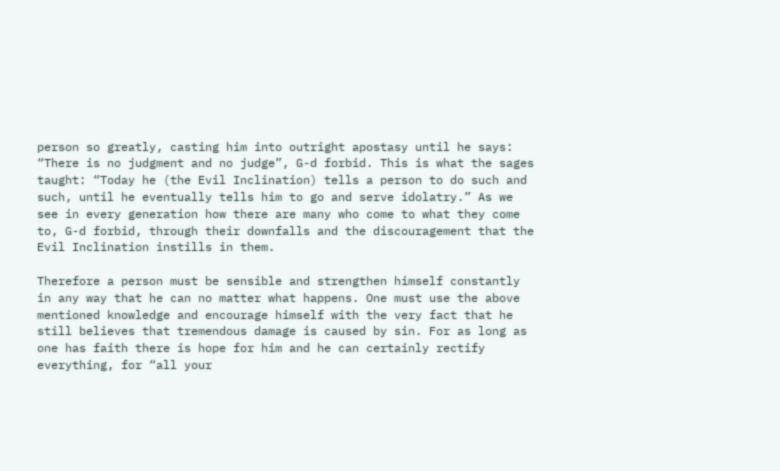person so greatly, casting him into outright apostasy until he says: “There is no judgment and no judge”, G-d forbid. This is what the sages taught: “Today he (the Evil Inclination) tells a person to do such and such, until he eventually tells him to go and serve idolatry.” As we see in every generation how there are many who come to what they come to, G-d forbid, through their downfalls and the discouragement that the Evil Inclination instills in them.

Therefore a person must be sensible and strengthen himself constantly in any way that he can no matter what happens. One must use the above mentioned knowledge and encourage himself with the very fact that he still believes that tremendous damage is caused by sin. For as long as one has faith there is hope for him and he can certainly rectify everything, for “all your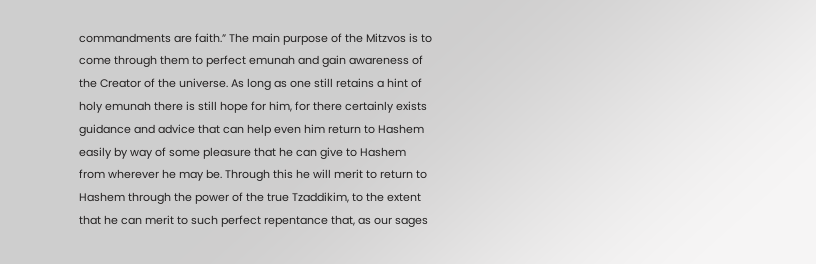commandments are faith.” The main purpose of the Mitzvos is to come through them to perfect emunah and gain awareness of the Creator of the universe. As long as one still retains a hint of holy emunah there is still hope for him, for there certainly exists guidance and advice that can help even him return to Hashem easily by way of some pleasure that he can give to Hashem from wherever he may be. Through this he will merit to return to Hashem through the power of the true Tzaddikim, to the extent that he can merit to such perfect repentance that, as our sages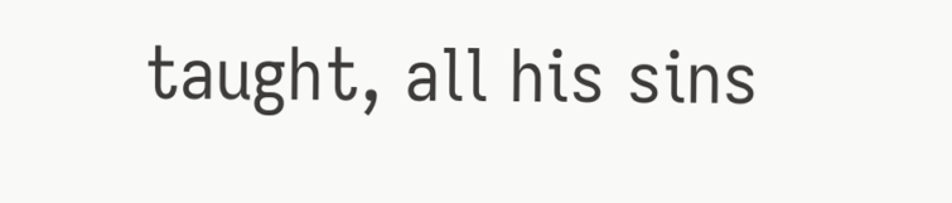taught, all his sins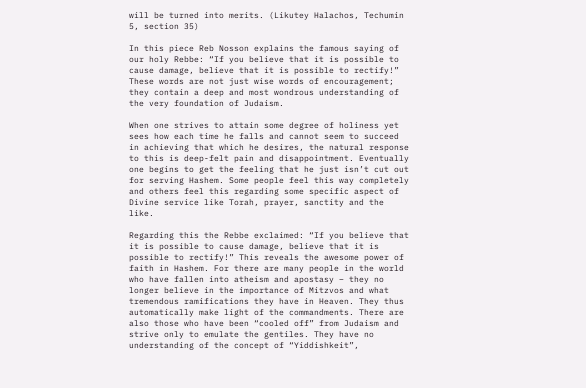will be turned into merits. (Likutey Halachos, Techumin 5, section 35)

In this piece Reb Nosson explains the famous saying of our holy Rebbe: “If you believe that it is possible to cause damage, believe that it is possible to rectify!” These words are not just wise words of encouragement; they contain a deep and most wondrous understanding of the very foundation of Judaism.

When one strives to attain some degree of holiness yet sees how each time he falls and cannot seem to succeed in achieving that which he desires, the natural response to this is deep-felt pain and disappointment. Eventually one begins to get the feeling that he just isn’t cut out for serving Hashem. Some people feel this way completely and others feel this regarding some specific aspect of Divine service like Torah, prayer, sanctity and the like.

Regarding this the Rebbe exclaimed: “If you believe that it is possible to cause damage, believe that it is possible to rectify!” This reveals the awesome power of faith in Hashem. For there are many people in the world who have fallen into atheism and apostasy – they no longer believe in the importance of Mitzvos and what tremendous ramifications they have in Heaven. They thus automatically make light of the commandments. There are also those who have been “cooled off” from Judaism and strive only to emulate the gentiles. They have no understanding of the concept of “Yiddishkeit”,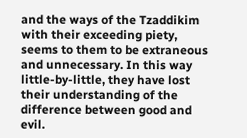and the ways of the Tzaddikim with their exceeding piety, seems to them to be extraneous and unnecessary. In this way little-by-little, they have lost their understanding of the difference between good and evil.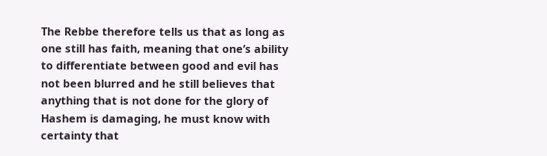The Rebbe therefore tells us that as long as one still has faith, meaning that one’s ability to differentiate between good and evil has not been blurred and he still believes that anything that is not done for the glory of Hashem is damaging, he must know with certainty that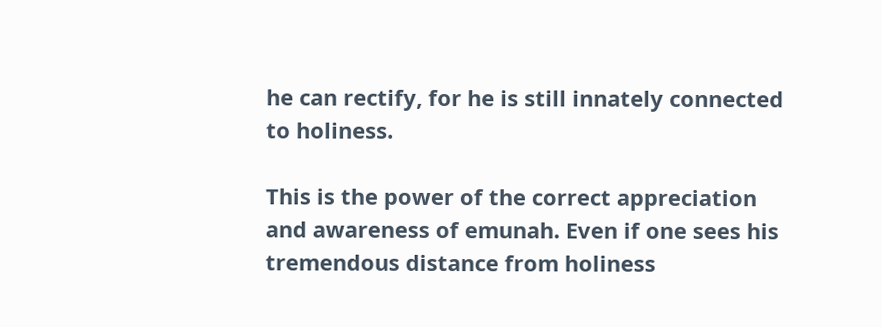he can rectify, for he is still innately connected to holiness.

This is the power of the correct appreciation and awareness of emunah. Even if one sees his tremendous distance from holiness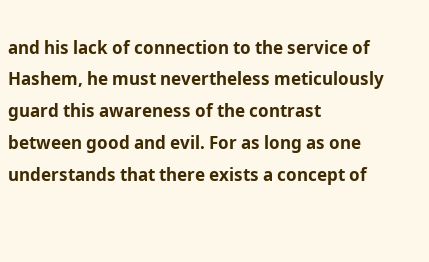and his lack of connection to the service of Hashem, he must nevertheless meticulously guard this awareness of the contrast between good and evil. For as long as one understands that there exists a concept of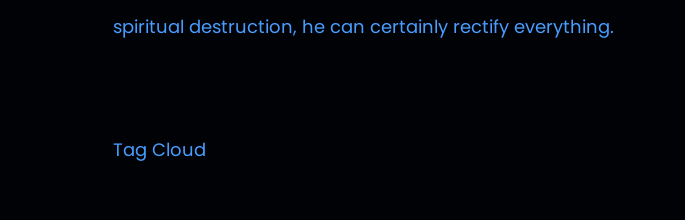spiritual destruction, he can certainly rectify everything.




Tag Cloud